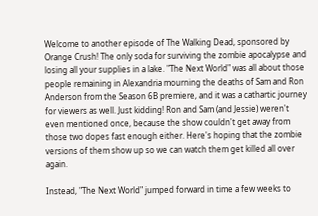Welcome to another episode of The Walking Dead, sponsored by Orange Crush! The only soda for surviving the zombie apocalypse and losing all your supplies in a lake. "The Next World" was all about those people remaining in Alexandria mourning the deaths of Sam and Ron Anderson from the Season 6B premiere, and it was a cathartic journey for viewers as well. Just kidding! Ron and Sam (and Jessie) weren't even mentioned once, because the show couldn't get away from those two dopes fast enough either. Here's hoping that the zombie versions of them show up so we can watch them get killed all over again.

Instead, "The Next World" jumped forward in time a few weeks to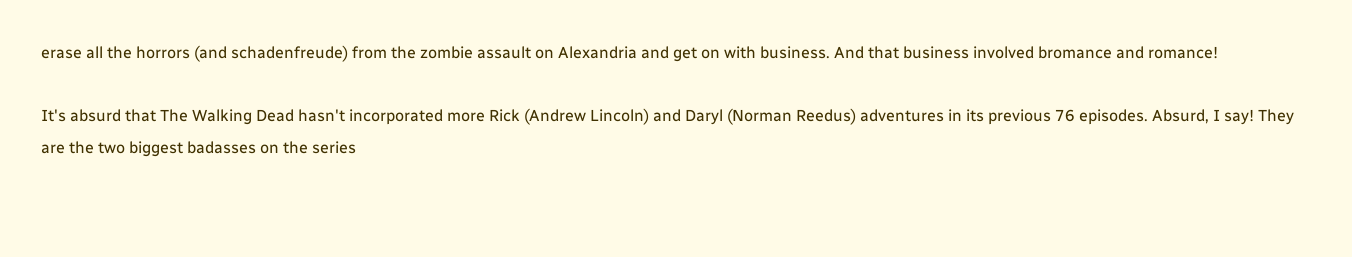erase all the horrors (and schadenfreude) from the zombie assault on Alexandria and get on with business. And that business involved bromance and romance!

It's absurd that The Walking Dead hasn't incorporated more Rick (Andrew Lincoln) and Daryl (Norman Reedus) adventures in its previous 76 episodes. Absurd, I say! They are the two biggest badasses on the series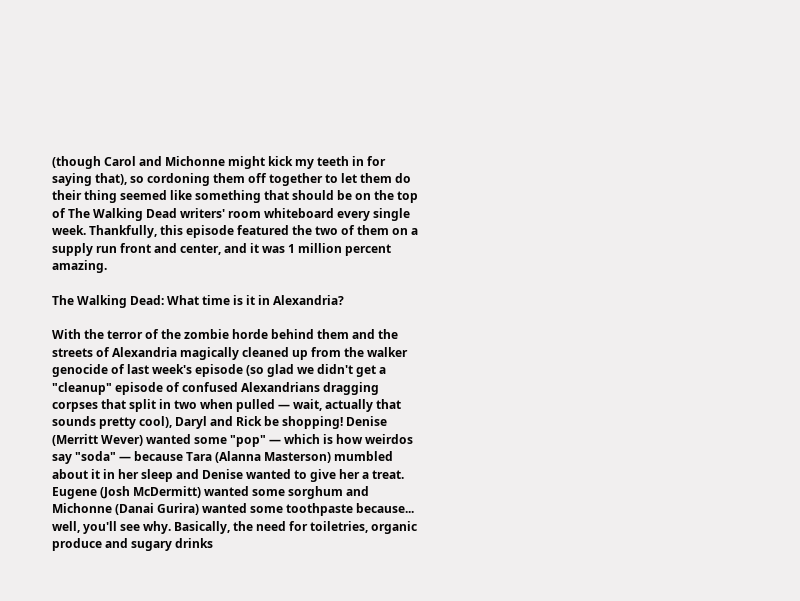(though Carol and Michonne might kick my teeth in for saying that), so cordoning them off together to let them do their thing seemed like something that should be on the top of The Walking Dead writers' room whiteboard every single week. Thankfully, this episode featured the two of them on a supply run front and center, and it was 1 million percent amazing.

The Walking Dead: What time is it in Alexandria?

With the terror of the zombie horde behind them and the streets of Alexandria magically cleaned up from the walker genocide of last week's episode (so glad we didn't get a "cleanup" episode of confused Alexandrians dragging corpses that split in two when pulled — wait, actually that sounds pretty cool), Daryl and Rick be shopping! Denise (Merritt Wever) wanted some "pop" — which is how weirdos say "soda" — because Tara (Alanna Masterson) mumbled about it in her sleep and Denise wanted to give her a treat. Eugene (Josh McDermitt) wanted some sorghum and Michonne (Danai Gurira) wanted some toothpaste because... well, you'll see why. Basically, the need for toiletries, organic produce and sugary drinks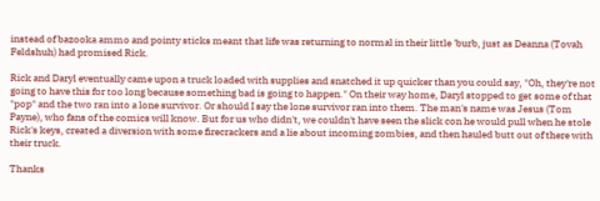instead of bazooka ammo and pointy sticks meant that life was returning to normal in their little 'burb, just as Deanna (Tovah Feldshuh) had promised Rick.

Rick and Daryl eventually came upon a truck loaded with supplies and snatched it up quicker than you could say, "Oh, they're not going to have this for too long because something bad is going to happen." On their way home, Daryl stopped to get some of that "pop" and the two ran into a lone survivor. Or should I say the lone survivor ran into them. The man's name was Jesus (Tom Payne), who fans of the comics will know. But for us who didn't, we couldn't have seen the slick con he would pull when he stole Rick's keys, created a diversion with some firecrackers and a lie about incoming zombies, and then hauled butt out of there with their truck.

Thanks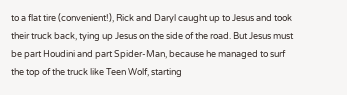to a flat tire (convenient!), Rick and Daryl caught up to Jesus and took their truck back, tying up Jesus on the side of the road. But Jesus must be part Houdini and part Spider-Man, because he managed to surf the top of the truck like Teen Wolf, starting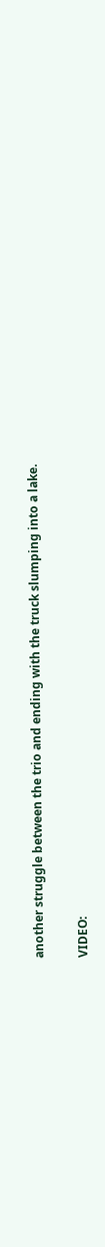another struggle between the trio and ending with the truck slumping into a lake.

VIDEO: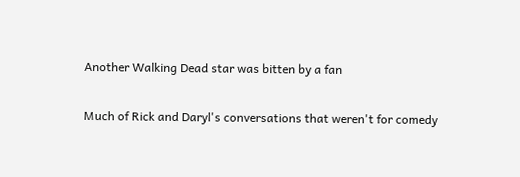Another Walking Dead star was bitten by a fan

Much of Rick and Daryl's conversations that weren't for comedy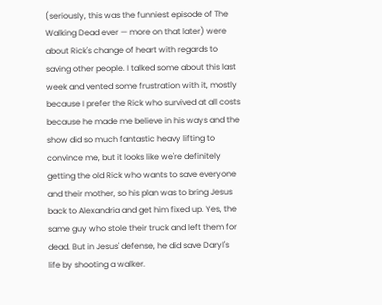(seriously, this was the funniest episode of The Walking Dead ever — more on that later) were about Rick's change of heart with regards to saving other people. I talked some about this last week and vented some frustration with it, mostly because I prefer the Rick who survived at all costs because he made me believe in his ways and the show did so much fantastic heavy lifting to convince me, but it looks like we're definitely getting the old Rick who wants to save everyone and their mother, so his plan was to bring Jesus back to Alexandria and get him fixed up. Yes, the same guy who stole their truck and left them for dead. But in Jesus' defense, he did save Daryl's life by shooting a walker.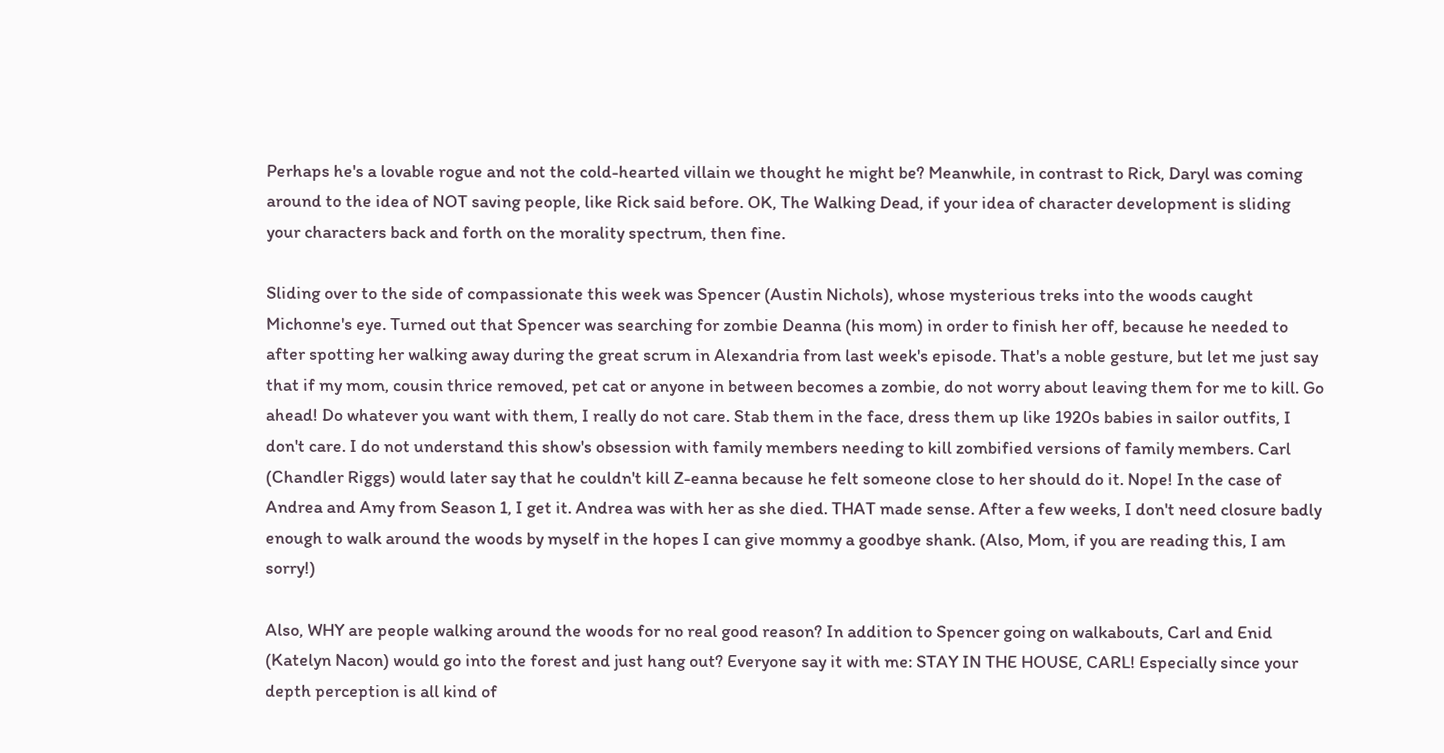Perhaps he's a lovable rogue and not the cold-hearted villain we thought he might be? Meanwhile, in contrast to Rick, Daryl was coming around to the idea of NOT saving people, like Rick said before. OK, The Walking Dead, if your idea of character development is sliding your characters back and forth on the morality spectrum, then fine.

Sliding over to the side of compassionate this week was Spencer (Austin Nichols), whose mysterious treks into the woods caught Michonne's eye. Turned out that Spencer was searching for zombie Deanna (his mom) in order to finish her off, because he needed to after spotting her walking away during the great scrum in Alexandria from last week's episode. That's a noble gesture, but let me just say that if my mom, cousin thrice removed, pet cat or anyone in between becomes a zombie, do not worry about leaving them for me to kill. Go ahead! Do whatever you want with them, I really do not care. Stab them in the face, dress them up like 1920s babies in sailor outfits, I don't care. I do not understand this show's obsession with family members needing to kill zombified versions of family members. Carl (Chandler Riggs) would later say that he couldn't kill Z-eanna because he felt someone close to her should do it. Nope! In the case of Andrea and Amy from Season 1, I get it. Andrea was with her as she died. THAT made sense. After a few weeks, I don't need closure badly enough to walk around the woods by myself in the hopes I can give mommy a goodbye shank. (Also, Mom, if you are reading this, I am sorry!)

Also, WHY are people walking around the woods for no real good reason? In addition to Spencer going on walkabouts, Carl and Enid (Katelyn Nacon) would go into the forest and just hang out? Everyone say it with me: STAY IN THE HOUSE, CARL! Especially since your depth perception is all kind of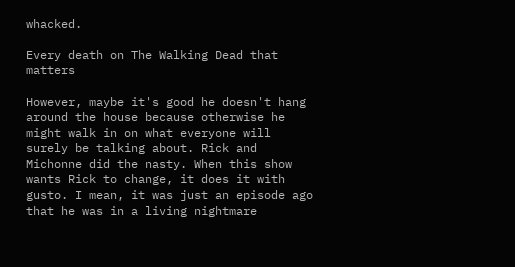whacked.

Every death on The Walking Dead that matters

However, maybe it's good he doesn't hang around the house because otherwise he might walk in on what everyone will surely be talking about. Rick and Michonne did the nasty. When this show wants Rick to change, it does it with gusto. I mean, it was just an episode ago that he was in a living nightmare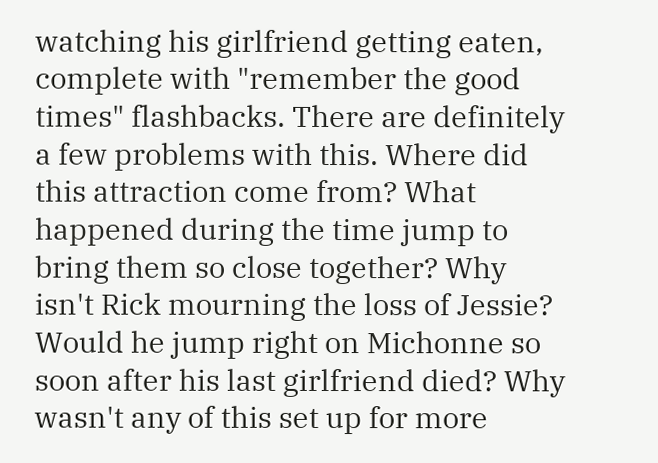watching his girlfriend getting eaten, complete with "remember the good times" flashbacks. There are definitely a few problems with this. Where did this attraction come from? What happened during the time jump to bring them so close together? Why isn't Rick mourning the loss of Jessie? Would he jump right on Michonne so soon after his last girlfriend died? Why wasn't any of this set up for more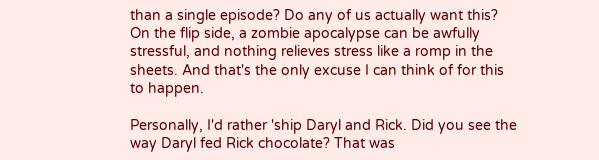than a single episode? Do any of us actually want this? On the flip side, a zombie apocalypse can be awfully stressful, and nothing relieves stress like a romp in the sheets. And that's the only excuse I can think of for this to happen.

Personally, I'd rather 'ship Daryl and Rick. Did you see the way Daryl fed Rick chocolate? That was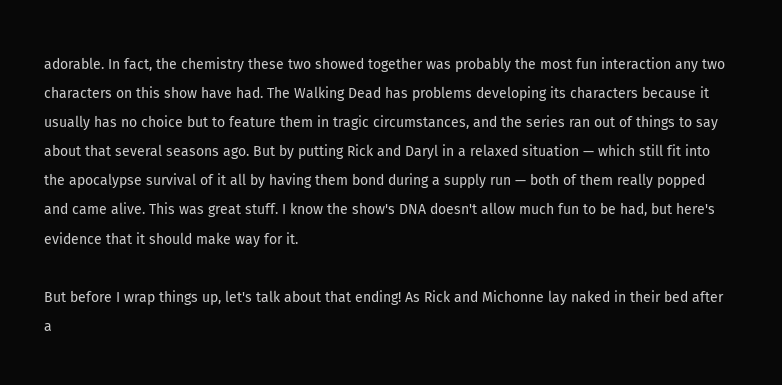adorable. In fact, the chemistry these two showed together was probably the most fun interaction any two characters on this show have had. The Walking Dead has problems developing its characters because it usually has no choice but to feature them in tragic circumstances, and the series ran out of things to say about that several seasons ago. But by putting Rick and Daryl in a relaxed situation — which still fit into the apocalypse survival of it all by having them bond during a supply run — both of them really popped and came alive. This was great stuff. I know the show's DNA doesn't allow much fun to be had, but here's evidence that it should make way for it.

But before I wrap things up, let's talk about that ending! As Rick and Michonne lay naked in their bed after a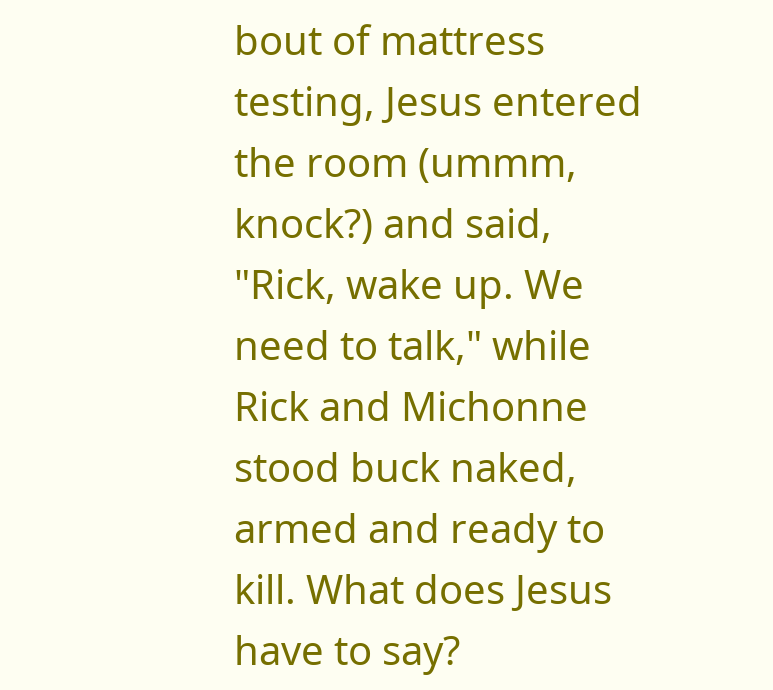bout of mattress testing, Jesus entered the room (ummm, knock?) and said, "Rick, wake up. We need to talk," while Rick and Michonne stood buck naked, armed and ready to kill. What does Jesus have to say?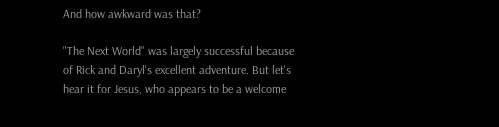And how awkward was that?

"The Next World" was largely successful because of Rick and Daryl's excellent adventure. But let's hear it for Jesus, who appears to be a welcome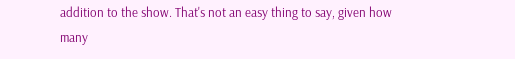addition to the show. That's not an easy thing to say, given how many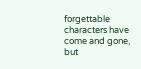forgettable characters have come and gone, but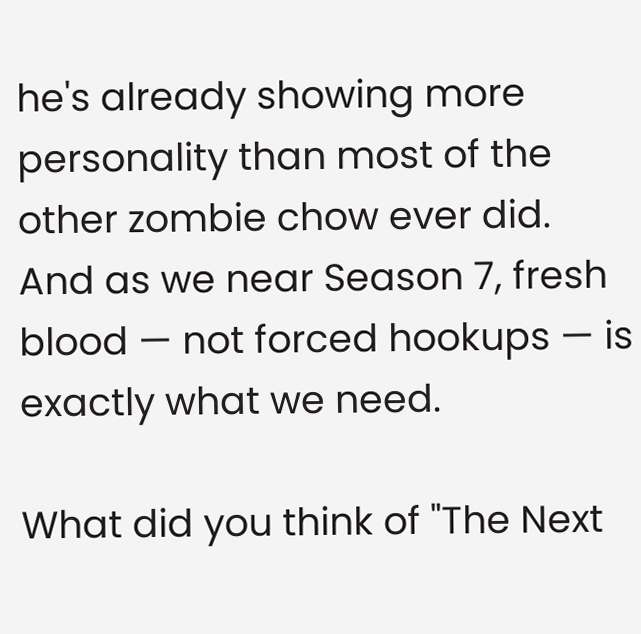he's already showing more personality than most of the other zombie chow ever did. And as we near Season 7, fresh blood — not forced hookups — is exactly what we need.

What did you think of "The Next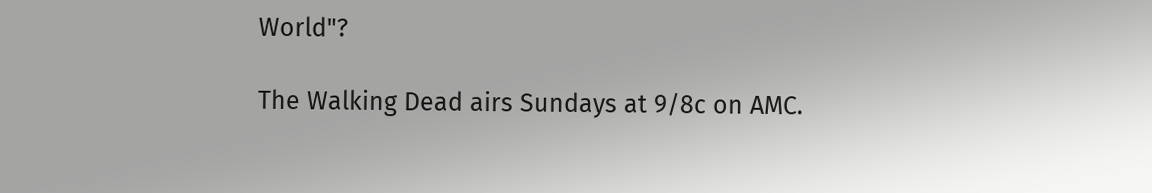World"?

The Walking Dead airs Sundays at 9/8c on AMC.